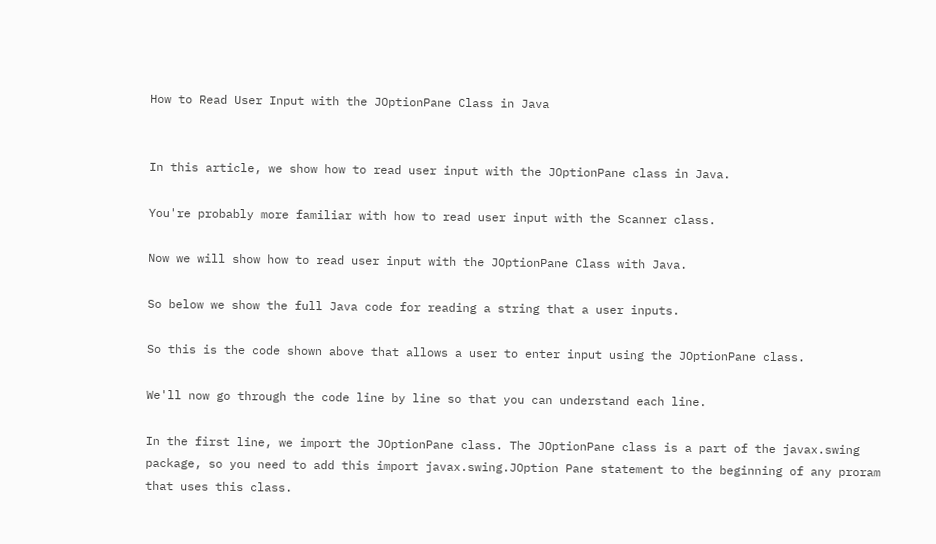How to Read User Input with the JOptionPane Class in Java


In this article, we show how to read user input with the JOptionPane class in Java.

You're probably more familiar with how to read user input with the Scanner class.

Now we will show how to read user input with the JOptionPane Class with Java.

So below we show the full Java code for reading a string that a user inputs.

So this is the code shown above that allows a user to enter input using the JOptionPane class.

We'll now go through the code line by line so that you can understand each line.

In the first line, we import the JOptionPane class. The JOptionPane class is a part of the javax.swing package, so you need to add this import javax.swing.JOption Pane statement to the beginning of any proram that uses this class.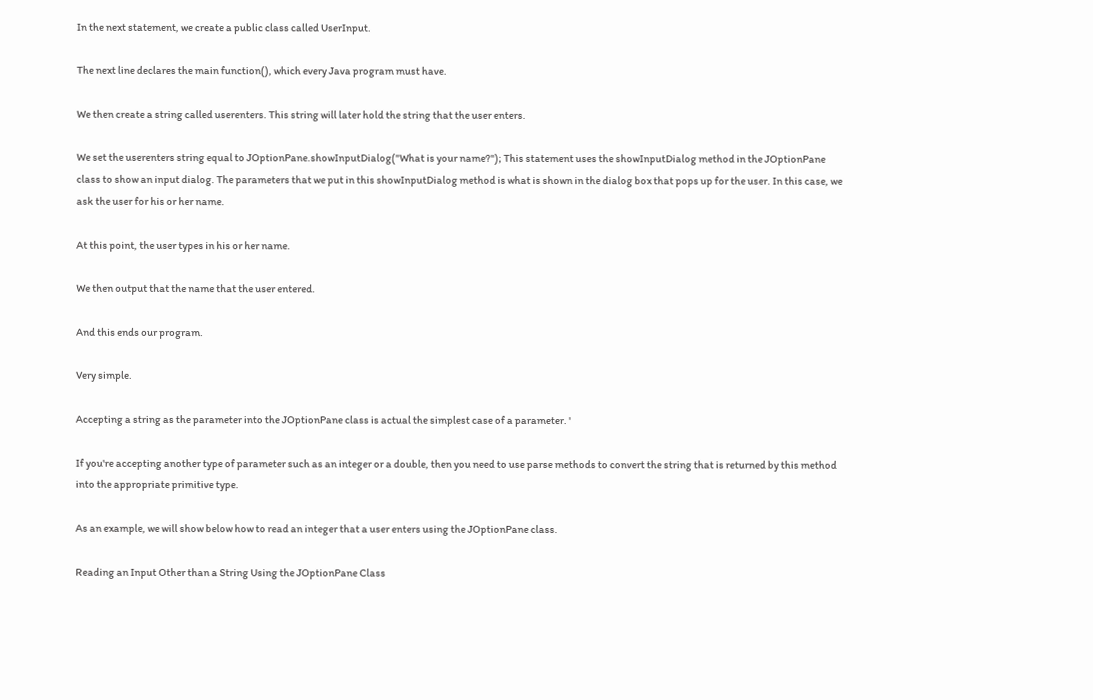In the next statement, we create a public class called UserInput.

The next line declares the main function(), which every Java program must have.

We then create a string called userenters. This string will later hold the string that the user enters.

We set the userenters string equal to JOptionPane.showInputDialog("What is your name?"); This statement uses the showInputDialog method in the JOptionPane class to show an input dialog. The parameters that we put in this showInputDialog method is what is shown in the dialog box that pops up for the user. In this case, we ask the user for his or her name.

At this point, the user types in his or her name.

We then output that the name that the user entered.

And this ends our program.

Very simple.

Accepting a string as the parameter into the JOptionPane class is actual the simplest case of a parameter. '

If you're accepting another type of parameter such as an integer or a double, then you need to use parse methods to convert the string that is returned by this method into the appropriate primitive type.

As an example, we will show below how to read an integer that a user enters using the JOptionPane class.

Reading an Input Other than a String Using the JOptionPane Class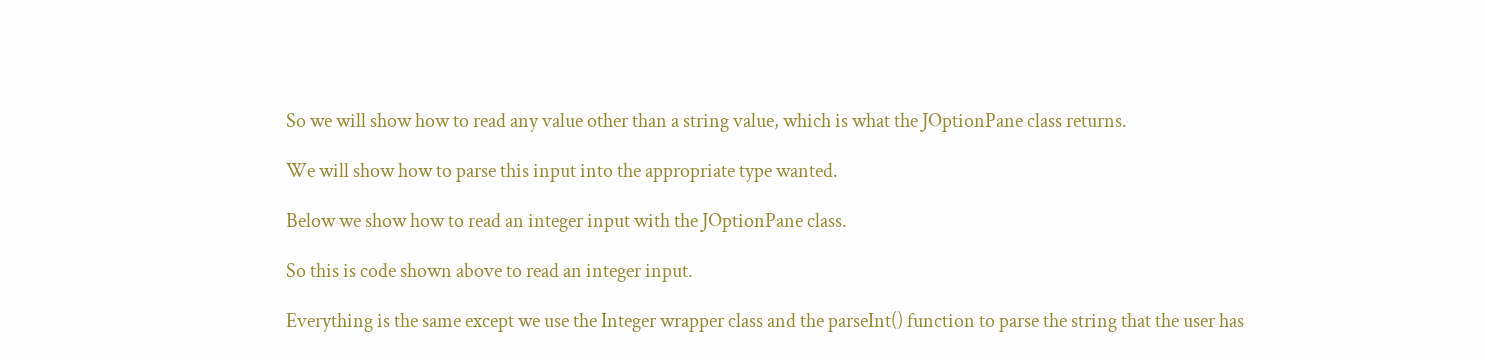So we will show how to read any value other than a string value, which is what the JOptionPane class returns.

We will show how to parse this input into the appropriate type wanted.

Below we show how to read an integer input with the JOptionPane class.

So this is code shown above to read an integer input.

Everything is the same except we use the Integer wrapper class and the parseInt() function to parse the string that the user has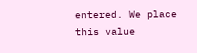entered. We place this value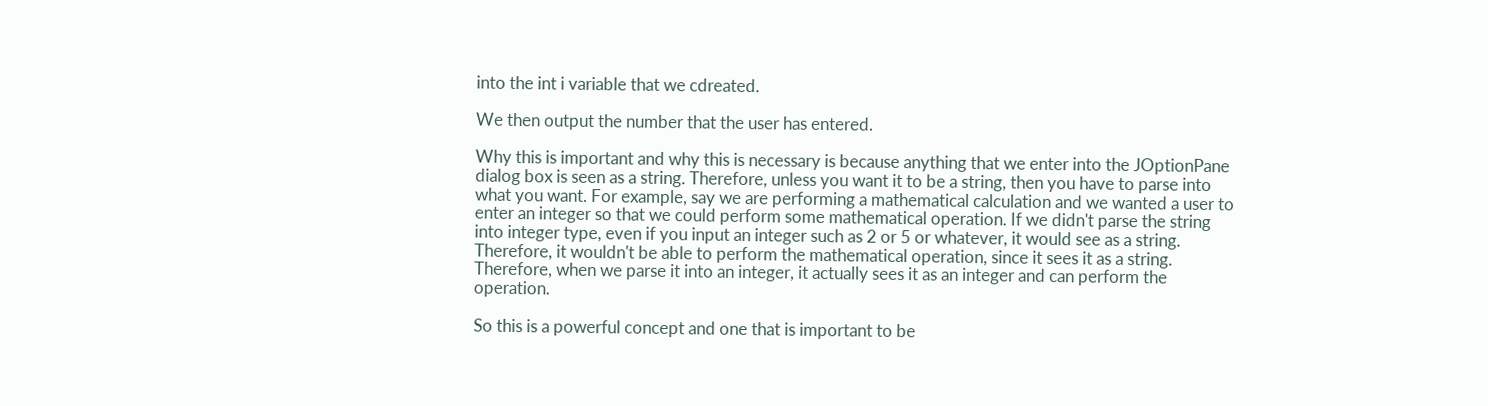into the int i variable that we cdreated.

We then output the number that the user has entered.

Why this is important and why this is necessary is because anything that we enter into the JOptionPane dialog box is seen as a string. Therefore, unless you want it to be a string, then you have to parse into what you want. For example, say we are performing a mathematical calculation and we wanted a user to enter an integer so that we could perform some mathematical operation. If we didn't parse the string into integer type, even if you input an integer such as 2 or 5 or whatever, it would see as a string. Therefore, it wouldn't be able to perform the mathematical operation, since it sees it as a string. Therefore, when we parse it into an integer, it actually sees it as an integer and can perform the operation.

So this is a powerful concept and one that is important to be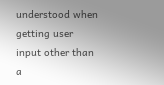understood when getting user input other than a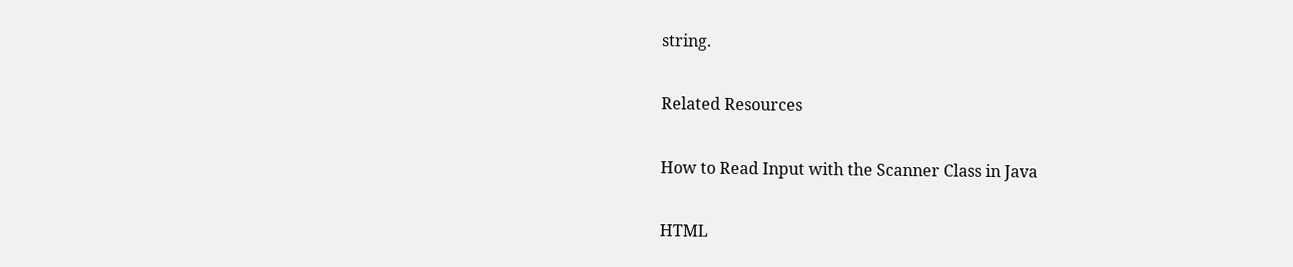string.

Related Resources

How to Read Input with the Scanner Class in Java

HTML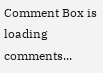Comment Box is loading comments...